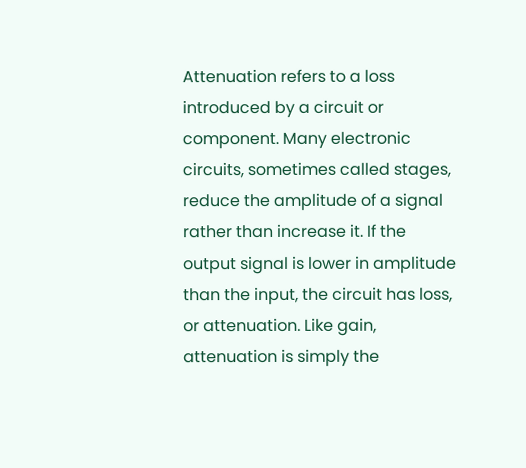Attenuation refers to a loss introduced by a circuit or component. Many electronic circuits, sometimes called stages, reduce the amplitude of a signal rather than increase it. If the output signal is lower in amplitude than the input, the circuit has loss, or attenuation. Like gain, attenuation is simply the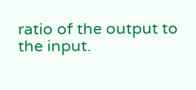ratio of the output to the input.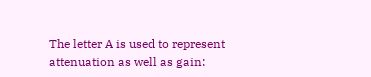The letter A is used to represent attenuation as well as gain: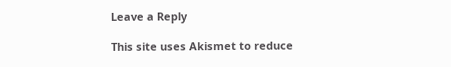Leave a Reply

This site uses Akismet to reduce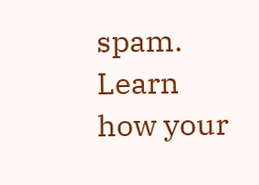spam. Learn how your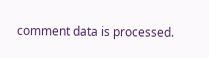comment data is processed.